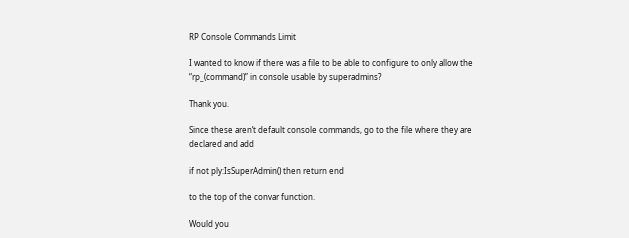RP Console Commands Limit

I wanted to know if there was a file to be able to configure to only allow the “rp_(command)” in console usable by superadmins?

Thank you.

Since these aren’t default console commands, go to the file where they are declared and add

if not ply:IsSuperAdmin() then return end

to the top of the convar function.

Would you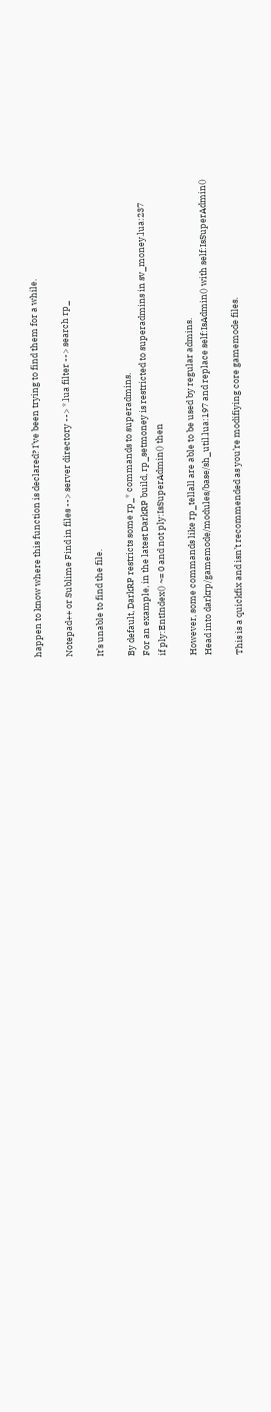happen to know where this function is declared? I’ve been trying to find them for a while.

Notepad++ or Sublime Find in files --> server directory --> *.lua filter --> search rp_

It’s unable to find the file.

By default, DarkRP restricts some rp_* commands to superadmins.
For an example, in the latest DarkRP build, rp_setmoney is restricted to superadmins in sv_money.lua:237
if ply:EntIndex() ~= 0 and not ply:IsSuperAdmin() then

However, some commands like rp_tellall are able to be used by regular admins.
Head into darkrp/gamemode/modules/base/sh_util.lua:197 and replace self:IsAdmin() with self:IsSuperAdmin()

This is a quickfix and isn’t recommended as you’re modifiying core gamemode files.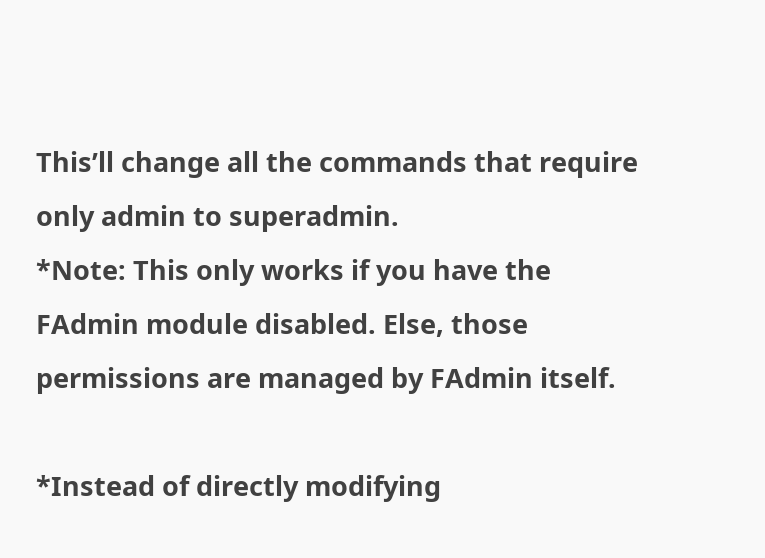This’ll change all the commands that require only admin to superadmin.
*Note: This only works if you have the FAdmin module disabled. Else, those permissions are managed by FAdmin itself.

*Instead of directly modifying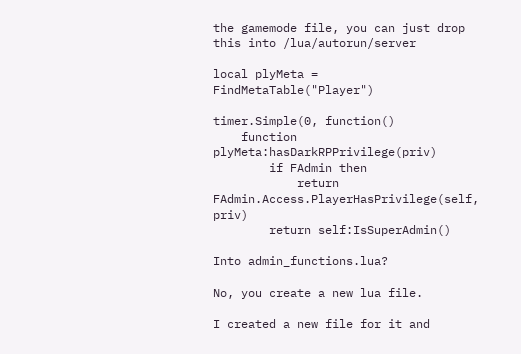the gamemode file, you can just drop this into /lua/autorun/server

local plyMeta = FindMetaTable("Player")

timer.Simple(0, function()
    function plyMeta:hasDarkRPPrivilege(priv)
        if FAdmin then
            return FAdmin.Access.PlayerHasPrivilege(self, priv)
        return self:IsSuperAdmin()

Into admin_functions.lua?

No, you create a new lua file.

I created a new file for it and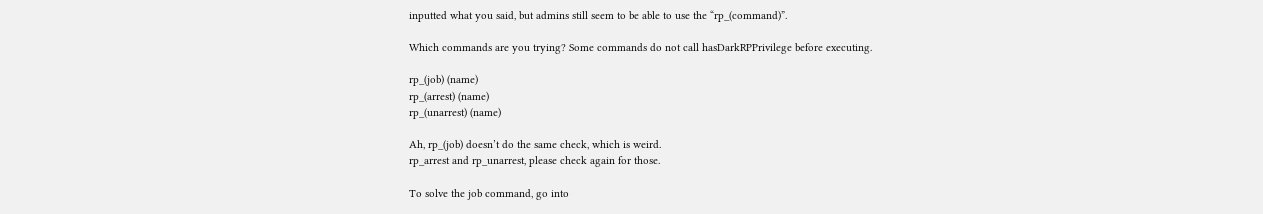inputted what you said, but admins still seem to be able to use the “rp_(command)”.

Which commands are you trying? Some commands do not call hasDarkRPPrivilege before executing.

rp_(job) (name)
rp_(arrest) (name)
rp_(unarrest) (name)

Ah, rp_(job) doesn’t do the same check, which is weird.
rp_arrest and rp_unarrest, please check again for those.

To solve the job command, go into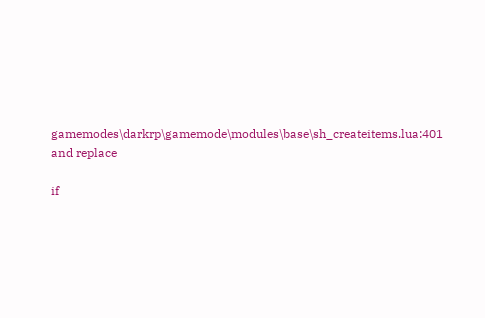gamemodes\darkrp\gamemode\modules\base\sh_createitems.lua:401 and replace

if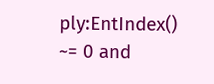ply:EntIndex() ~= 0 and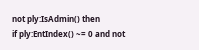not ply:IsAdmin() then
if ply:EntIndex() ~= 0 and not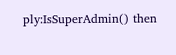ply:IsSuperAdmin() then